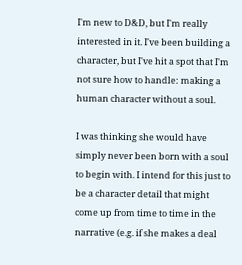I'm new to D&D, but I'm really interested in it. I've been building a character, but I've hit a spot that I'm not sure how to handle: making a human character without a soul.

I was thinking she would have simply never been born with a soul to begin with. I intend for this just to be a character detail that might come up from time to time in the narrative (e.g. if she makes a deal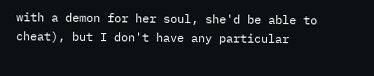with a demon for her soul, she'd be able to cheat), but I don't have any particular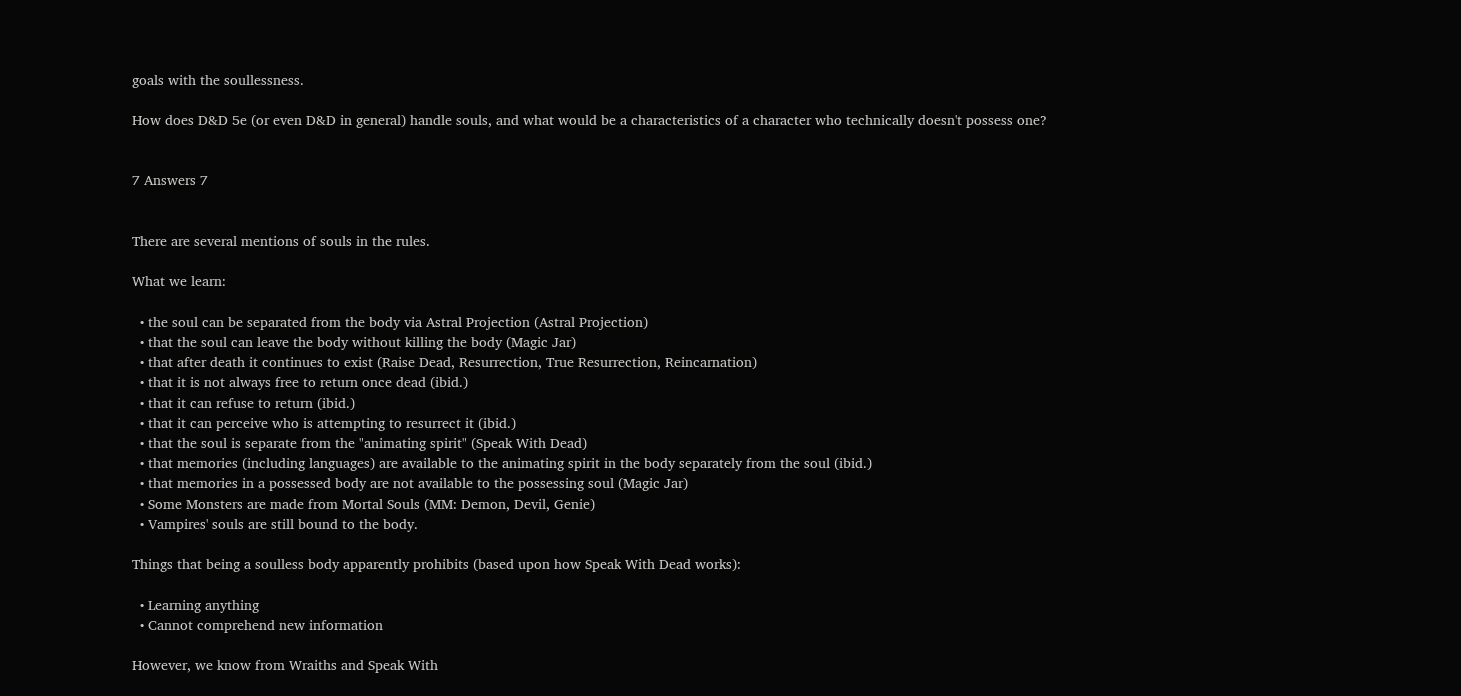goals with the soullessness.

How does D&D 5e (or even D&D in general) handle souls, and what would be a characteristics of a character who technically doesn't possess one?


7 Answers 7


There are several mentions of souls in the rules.

What we learn:

  • the soul can be separated from the body via Astral Projection (Astral Projection)
  • that the soul can leave the body without killing the body (Magic Jar)
  • that after death it continues to exist (Raise Dead, Resurrection, True Resurrection, Reincarnation)
  • that it is not always free to return once dead (ibid.)
  • that it can refuse to return (ibid.)
  • that it can perceive who is attempting to resurrect it (ibid.)
  • that the soul is separate from the "animating spirit" (Speak With Dead)
  • that memories (including languages) are available to the animating spirit in the body separately from the soul (ibid.)
  • that memories in a possessed body are not available to the possessing soul (Magic Jar)
  • Some Monsters are made from Mortal Souls (MM: Demon, Devil, Genie)
  • Vampires' souls are still bound to the body.

Things that being a soulless body apparently prohibits (based upon how Speak With Dead works):

  • Learning anything
  • Cannot comprehend new information

However, we know from Wraiths and Speak With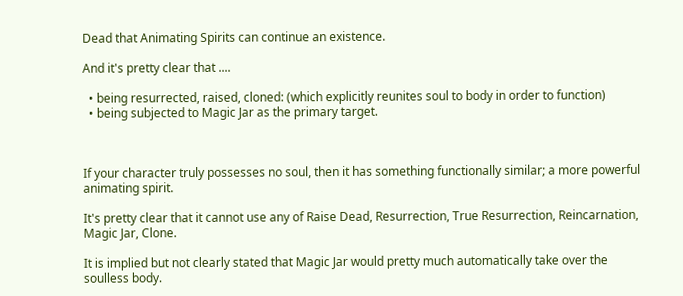Dead that Animating Spirits can continue an existence.

And it's pretty clear that ....

  • being resurrected, raised, cloned: (which explicitly reunites soul to body in order to function)
  • being subjected to Magic Jar as the primary target.



If your character truly possesses no soul, then it has something functionally similar; a more powerful animating spirit.

It's pretty clear that it cannot use any of Raise Dead, Resurrection, True Resurrection, Reincarnation, Magic Jar, Clone.

It is implied but not clearly stated that Magic Jar would pretty much automatically take over the soulless body.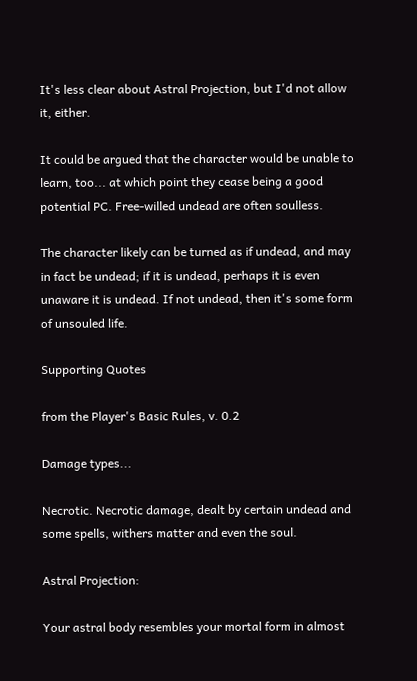It's less clear about Astral Projection, but I'd not allow it, either.

It could be argued that the character would be unable to learn, too... at which point they cease being a good potential PC. Free-willed undead are often soulless.

The character likely can be turned as if undead, and may in fact be undead; if it is undead, perhaps it is even unaware it is undead. If not undead, then it's some form of unsouled life.

Supporting Quotes

from the Player's Basic Rules, v. 0.2

Damage types...

Necrotic. Necrotic damage, dealt by certain undead and some spells, withers matter and even the soul.

Astral Projection:

Your astral body resembles your mortal form in almost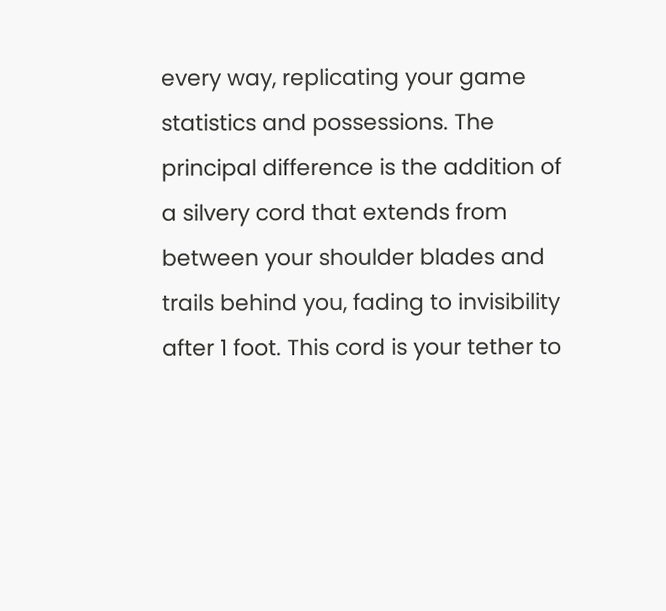every way, replicating your game statistics and possessions. The principal difference is the addition of a silvery cord that extends from between your shoulder blades and trails behind you, fading to invisibility after 1 foot. This cord is your tether to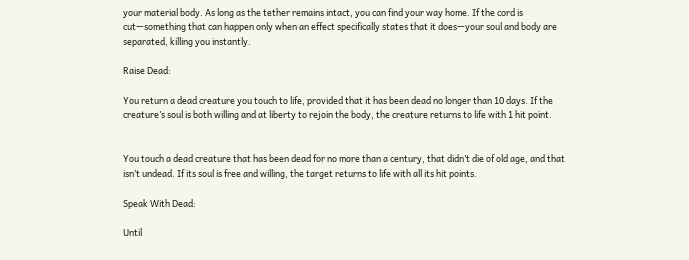your material body. As long as the tether remains intact, you can find your way home. If the cord is cut—something that can happen only when an effect specifically states that it does—your soul and body are separated, killing you instantly.

Raise Dead:

You return a dead creature you touch to life, provided that it has been dead no longer than 10 days. If the creature’s soul is both willing and at liberty to rejoin the body, the creature returns to life with 1 hit point.


You touch a dead creature that has been dead for no more than a century, that didn’t die of old age, and that isn’t undead. If its soul is free and willing, the target returns to life with all its hit points.

Speak With Dead:

Until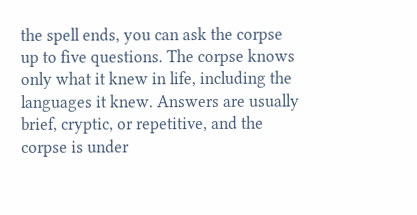the spell ends, you can ask the corpse up to five questions. The corpse knows only what it knew in life, including the languages it knew. Answers are usually brief, cryptic, or repetitive, and the corpse is under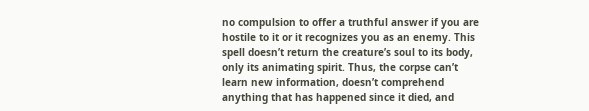no compulsion to offer a truthful answer if you are hostile to it or it recognizes you as an enemy. This spell doesn’t return the creature’s soul to its body, only its animating spirit. Thus, the corpse can’t learn new information, doesn’t comprehend anything that has happened since it died, and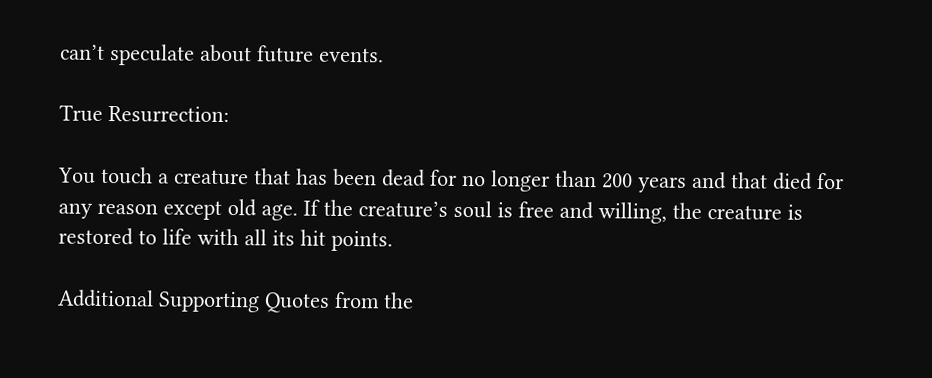can’t speculate about future events.

True Resurrection:

You touch a creature that has been dead for no longer than 200 years and that died for any reason except old age. If the creature’s soul is free and willing, the creature is restored to life with all its hit points.

Additional Supporting Quotes from the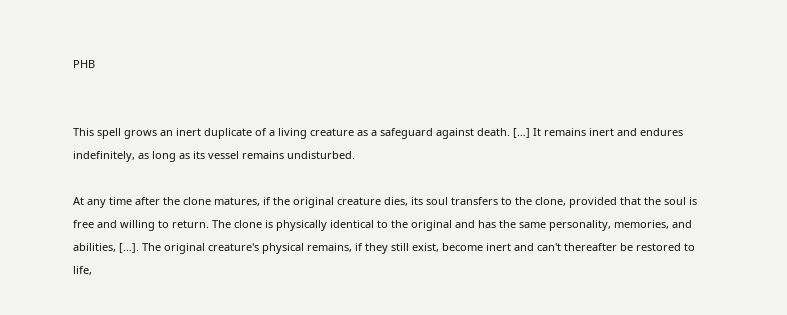PHB


This spell grows an inert duplicate of a living creature as a safeguard against death. […] It remains inert and endures indefinitely, as long as its vessel remains undisturbed.

At any time after the clone matures, if the original creature dies, its soul transfers to the clone, provided that the soul is free and willing to return. The clone is physically identical to the original and has the same personality, memories, and abilities, […]. The original creature's physical remains, if they still exist, become inert and can't thereafter be restored to life,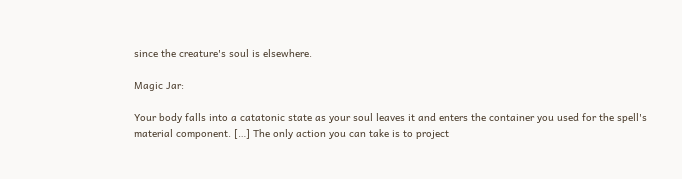since the creature's soul is elsewhere.

Magic Jar:

Your body falls into a catatonic state as your soul leaves it and enters the container you used for the spell's material component. […] The only action you can take is to project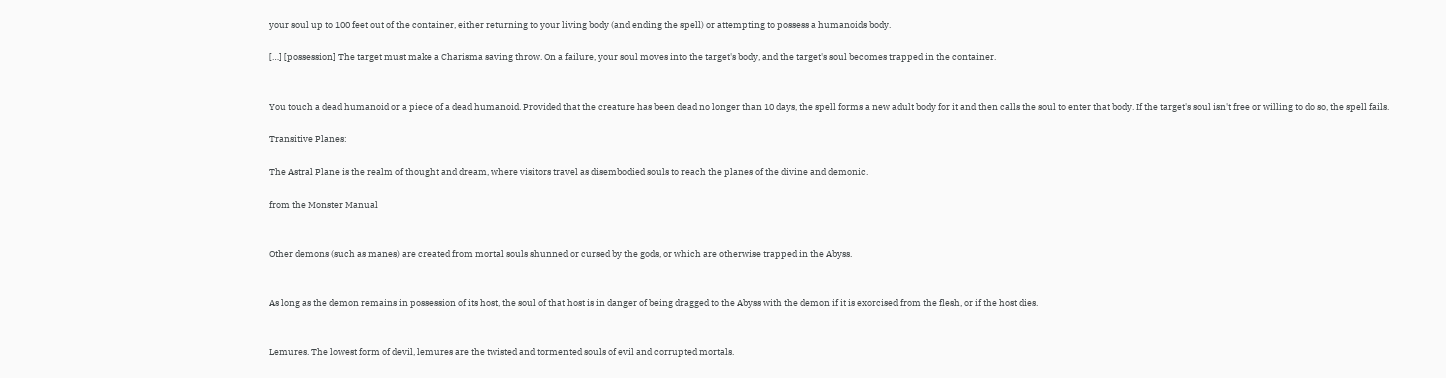your soul up to 100 feet out of the container, either returning to your living body (and ending the spell) or attempting to possess a humanoids body.

[…] [possession] The target must make a Charisma saving throw. On a failure, your soul moves into the target's body, and the target's soul becomes trapped in the container.


You touch a dead humanoid or a piece of a dead humanoid. Provided that the creature has been dead no longer than 10 days, the spell forms a new adult body for it and then calls the soul to enter that body. If the target's soul isn't free or willing to do so, the spell fails.

Transitive Planes:

The Astral Plane is the realm of thought and dream, where visitors travel as disembodied souls to reach the planes of the divine and demonic.

from the Monster Manual


Other demons (such as manes) are created from mortal souls shunned or cursed by the gods, or which are otherwise trapped in the Abyss.


As long as the demon remains in possession of its host, the soul of that host is in danger of being dragged to the Abyss with the demon if it is exorcised from the flesh, or if the host dies.


Lemures. The lowest form of devil, lemures are the twisted and tormented souls of evil and corrupted mortals.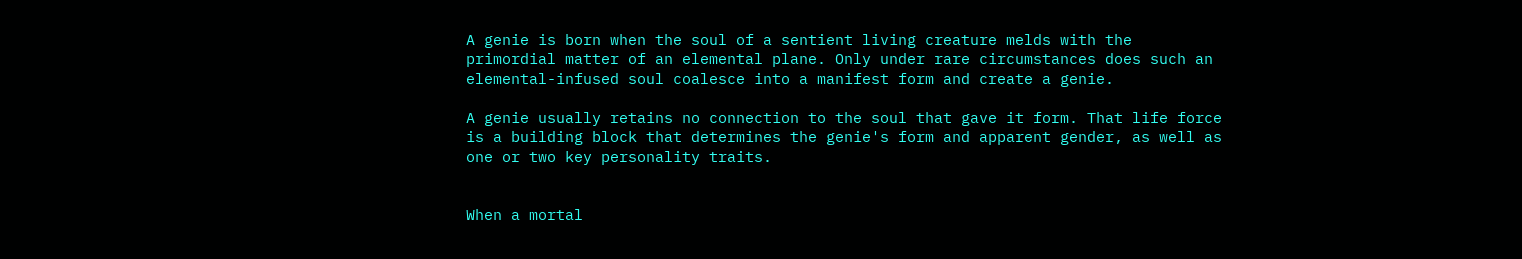A genie is born when the soul of a sentient living creature melds with the primordial matter of an elemental plane. Only under rare circumstances does such an elemental-infused soul coalesce into a manifest form and create a genie.

A genie usually retains no connection to the soul that gave it form. That life force is a building block that determines the genie's form and apparent gender, as well as one or two key personality traits.


When a mortal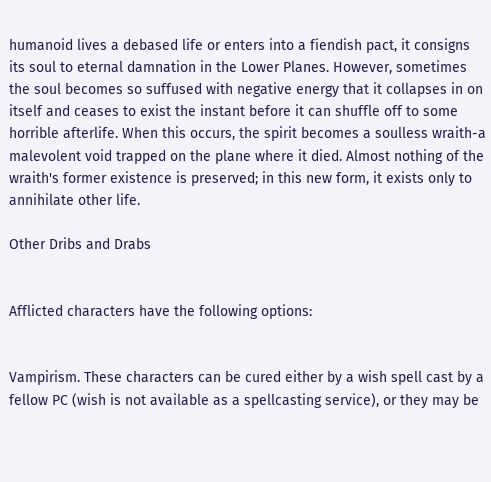humanoid lives a debased life or enters into a fiendish pact, it consigns its soul to eternal damnation in the Lower Planes. However, sometimes the soul becomes so suffused with negative energy that it collapses in on itself and ceases to exist the instant before it can shuffle off to some horrible afterlife. When this occurs, the spirit becomes a soulless wraith-a malevolent void trapped on the plane where it died. Almost nothing of the wraith's former existence is preserved; in this new form, it exists only to annihilate other life.

Other Dribs and Drabs


Afflicted characters have the following options:


Vampirism. These characters can be cured either by a wish spell cast by a fellow PC (wish is not available as a spellcasting service), or they may be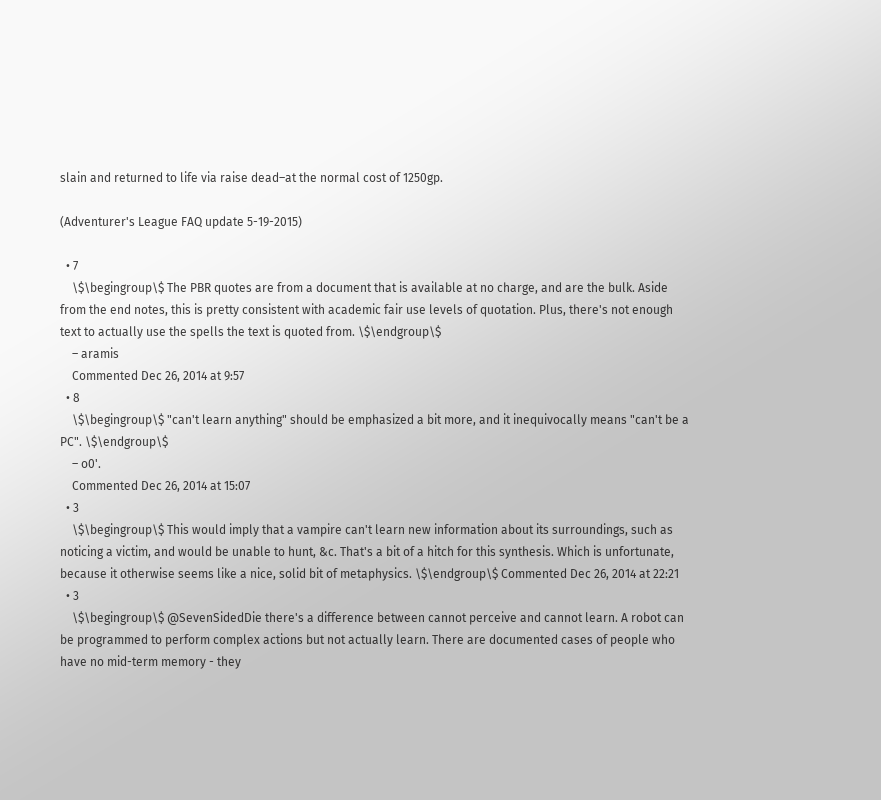slain and returned to life via raise dead–at the normal cost of 1250gp.

(Adventurer's League FAQ update 5-19-2015)

  • 7
    \$\begingroup\$ The PBR quotes are from a document that is available at no charge, and are the bulk. Aside from the end notes, this is pretty consistent with academic fair use levels of quotation. Plus, there's not enough text to actually use the spells the text is quoted from. \$\endgroup\$
    – aramis
    Commented Dec 26, 2014 at 9:57
  • 8
    \$\begingroup\$ "can't learn anything" should be emphasized a bit more, and it inequivocally means "can't be a PC". \$\endgroup\$
    – o0'.
    Commented Dec 26, 2014 at 15:07
  • 3
    \$\begingroup\$ This would imply that a vampire can't learn new information about its surroundings, such as noticing a victim, and would be unable to hunt, &c. That's a bit of a hitch for this synthesis. Which is unfortunate, because it otherwise seems like a nice, solid bit of metaphysics. \$\endgroup\$ Commented Dec 26, 2014 at 22:21
  • 3
    \$\begingroup\$ @SevenSidedDie there's a difference between cannot perceive and cannot learn. A robot can be programmed to perform complex actions but not actually learn. There are documented cases of people who have no mid-term memory - they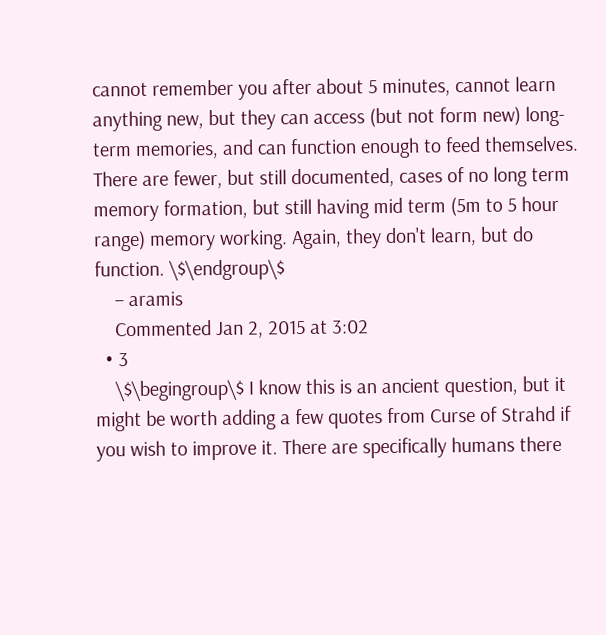cannot remember you after about 5 minutes, cannot learn anything new, but they can access (but not form new) long-term memories, and can function enough to feed themselves. There are fewer, but still documented, cases of no long term memory formation, but still having mid term (5m to 5 hour range) memory working. Again, they don't learn, but do function. \$\endgroup\$
    – aramis
    Commented Jan 2, 2015 at 3:02
  • 3
    \$\begingroup\$ I know this is an ancient question, but it might be worth adding a few quotes from Curse of Strahd if you wish to improve it. There are specifically humans there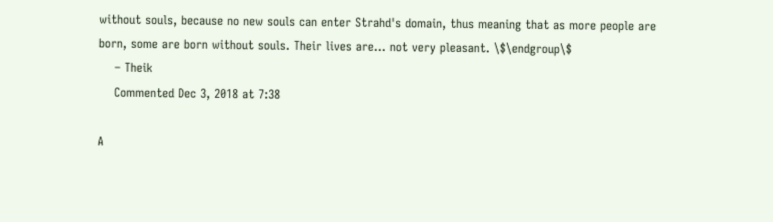without souls, because no new souls can enter Strahd's domain, thus meaning that as more people are born, some are born without souls. Their lives are... not very pleasant. \$\endgroup\$
    – Theik
    Commented Dec 3, 2018 at 7:38

A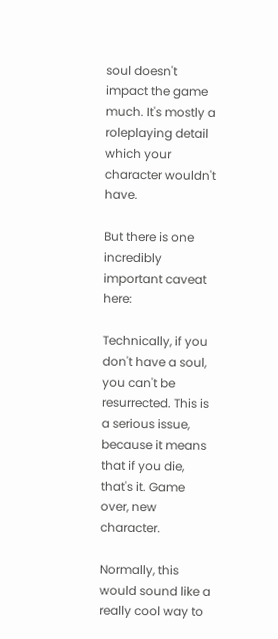soul doesn't impact the game much. It's mostly a roleplaying detail which your character wouldn't have.

But there is one incredibly important caveat here:

Technically, if you don't have a soul, you can't be resurrected. This is a serious issue, because it means that if you die, that's it. Game over, new character.

Normally, this would sound like a really cool way to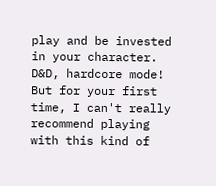play and be invested in your character. D&D, hardcore mode! But for your first time, I can't really recommend playing with this kind of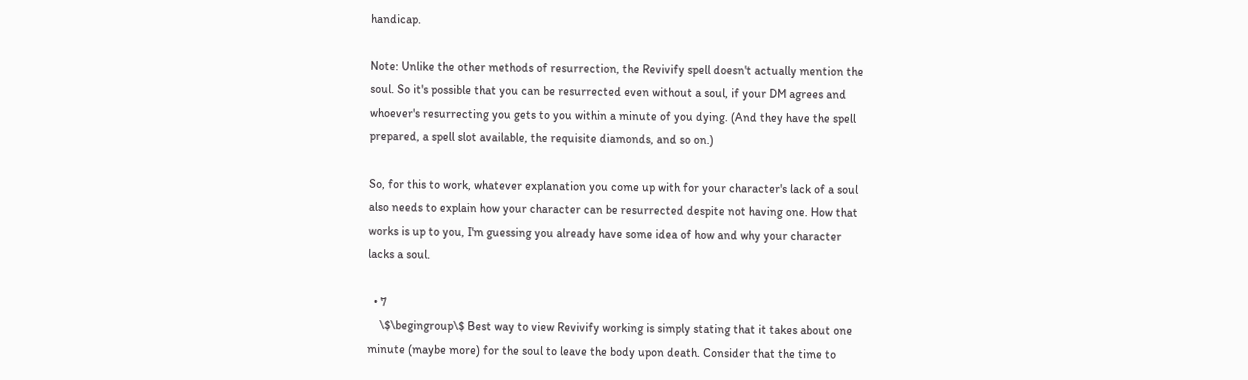handicap.

Note: Unlike the other methods of resurrection, the Revivify spell doesn't actually mention the soul. So it's possible that you can be resurrected even without a soul, if your DM agrees and whoever's resurrecting you gets to you within a minute of you dying. (And they have the spell prepared, a spell slot available, the requisite diamonds, and so on.)

So, for this to work, whatever explanation you come up with for your character's lack of a soul also needs to explain how your character can be resurrected despite not having one. How that works is up to you, I'm guessing you already have some idea of how and why your character lacks a soul.

  • 7
    \$\begingroup\$ Best way to view Revivify working is simply stating that it takes about one minute (maybe more) for the soul to leave the body upon death. Consider that the time to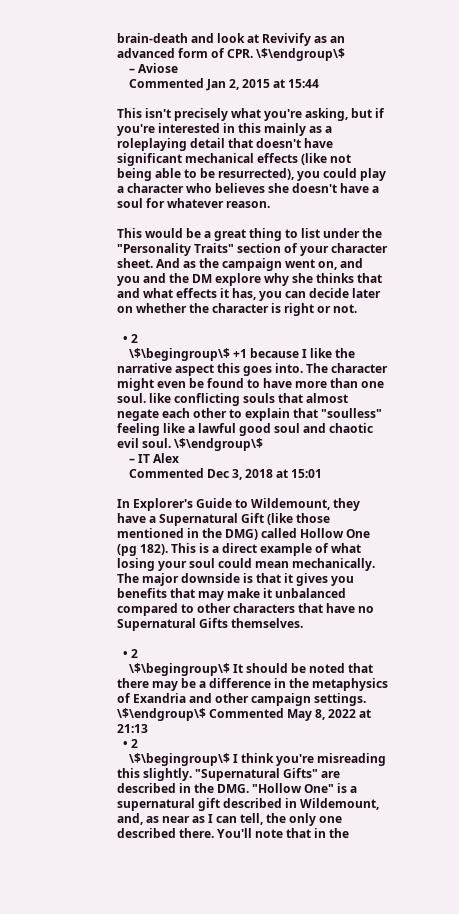brain-death and look at Revivify as an advanced form of CPR. \$\endgroup\$
    – Aviose
    Commented Jan 2, 2015 at 15:44

This isn't precisely what you're asking, but if you're interested in this mainly as a roleplaying detail that doesn't have significant mechanical effects (like not being able to be resurrected), you could play a character who believes she doesn't have a soul for whatever reason.

This would be a great thing to list under the "Personality Traits" section of your character sheet. And as the campaign went on, and you and the DM explore why she thinks that and what effects it has, you can decide later on whether the character is right or not.

  • 2
    \$\begingroup\$ +1 because I like the narrative aspect this goes into. The character might even be found to have more than one soul. like conflicting souls that almost negate each other to explain that "soulless" feeling like a lawful good soul and chaotic evil soul. \$\endgroup\$
    – IT Alex
    Commented Dec 3, 2018 at 15:01

In Explorer's Guide to Wildemount, they have a Supernatural Gift (like those mentioned in the DMG) called Hollow One (pg 182). This is a direct example of what losing your soul could mean mechanically. The major downside is that it gives you benefits that may make it unbalanced compared to other characters that have no Supernatural Gifts themselves.

  • 2
    \$\begingroup\$ It should be noted that there may be a difference in the metaphysics of Exandria and other campaign settings. \$\endgroup\$ Commented May 8, 2022 at 21:13
  • 2
    \$\begingroup\$ I think you're misreading this slightly. "Supernatural Gifts" are described in the DMG. "Hollow One" is a supernatural gift described in Wildemount, and, as near as I can tell, the only one described there. You'll note that in the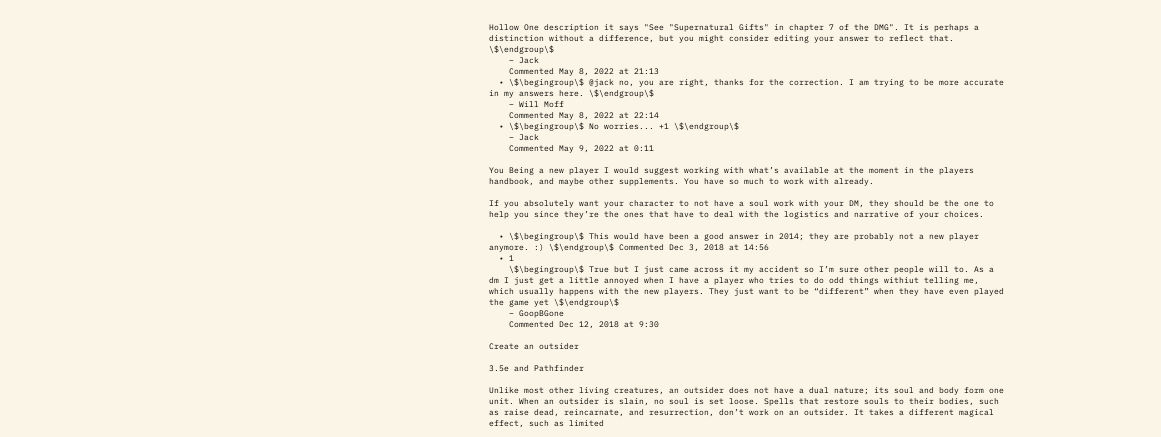Hollow One description it says "See "Supernatural Gifts" in chapter 7 of the DMG". It is perhaps a distinction without a difference, but you might consider editing your answer to reflect that. \$\endgroup\$
    – Jack
    Commented May 8, 2022 at 21:13
  • \$\begingroup\$ @jack no, you are right, thanks for the correction. I am trying to be more accurate in my answers here. \$\endgroup\$
    – Will Moff
    Commented May 8, 2022 at 22:14
  • \$\begingroup\$ No worries... +1 \$\endgroup\$
    – Jack
    Commented May 9, 2022 at 0:11

You Being a new player I would suggest working with what’s available at the moment in the players handbook, and maybe other supplements. You have so much to work with already.

If you absolutely want your character to not have a soul work with your DM, they should be the one to help you since they’re the ones that have to deal with the logistics and narrative of your choices.

  • \$\begingroup\$ This would have been a good answer in 2014; they are probably not a new player anymore. :) \$\endgroup\$ Commented Dec 3, 2018 at 14:56
  • 1
    \$\begingroup\$ True but I just came across it my accident so I’m sure other people will to. As a dm I just get a little annoyed when I have a player who tries to do odd things withiut telling me, which usually happens with the new players. They just want to be “different” when they have even played the game yet \$\endgroup\$
    – GoopBGone
    Commented Dec 12, 2018 at 9:30

Create an outsider

3.5e and Pathfinder

Unlike most other living creatures, an outsider does not have a dual nature; its soul and body form one unit. When an outsider is slain, no soul is set loose. Spells that restore souls to their bodies, such as raise dead, reincarnate, and resurrection, don’t work on an outsider. It takes a different magical effect, such as limited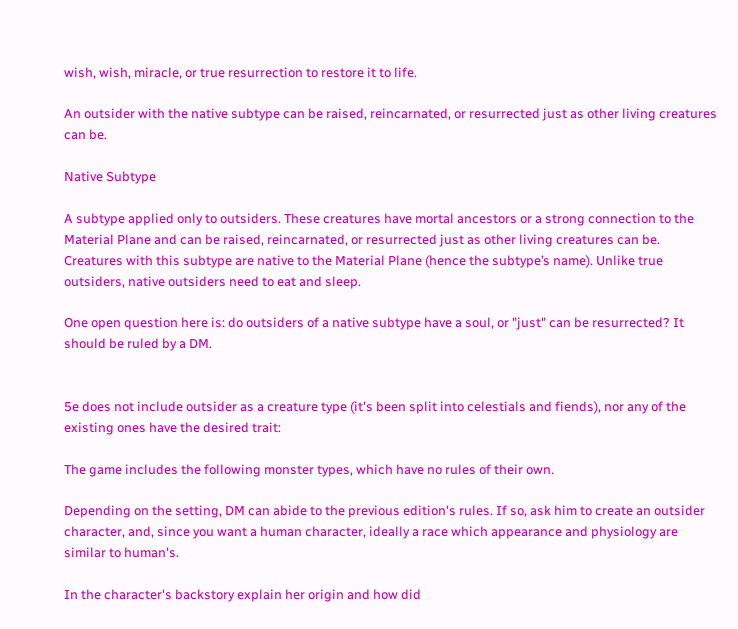wish, wish, miracle, or true resurrection to restore it to life.

An outsider with the native subtype can be raised, reincarnated, or resurrected just as other living creatures can be.

Native Subtype

A subtype applied only to outsiders. These creatures have mortal ancestors or a strong connection to the Material Plane and can be raised, reincarnated, or resurrected just as other living creatures can be. Creatures with this subtype are native to the Material Plane (hence the subtype’s name). Unlike true outsiders, native outsiders need to eat and sleep.

One open question here is: do outsiders of a native subtype have a soul, or "just" can be resurrected? It should be ruled by a DM.


5e does not include outsider as a creature type (it's been split into celestials and fiends), nor any of the existing ones have the desired trait:

The game includes the following monster types, which have no rules of their own.

Depending on the setting, DM can abide to the previous edition's rules. If so, ask him to create an outsider character, and, since you want a human character, ideally a race which appearance and physiology are similar to human's.

In the character's backstory explain her origin and how did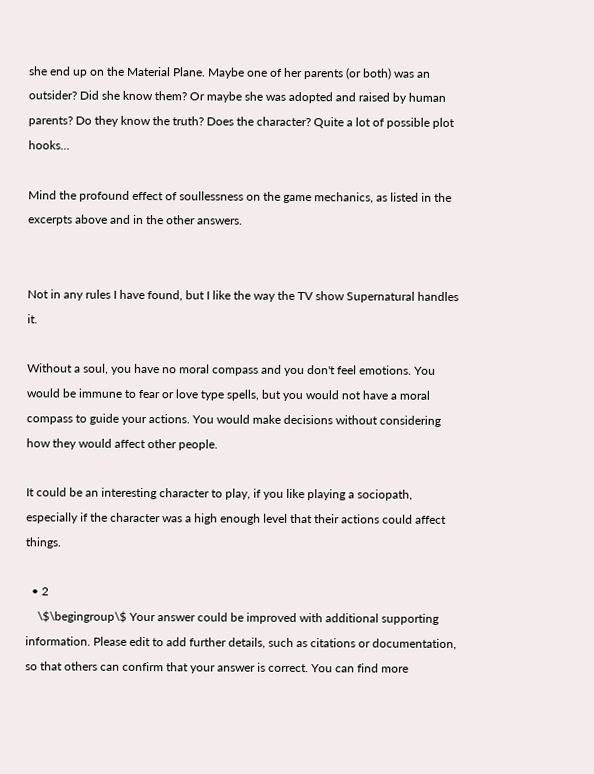she end up on the Material Plane. Maybe one of her parents (or both) was an outsider? Did she know them? Or maybe she was adopted and raised by human parents? Do they know the truth? Does the character? Quite a lot of possible plot hooks...

Mind the profound effect of soullessness on the game mechanics, as listed in the excerpts above and in the other answers.


Not in any rules I have found, but I like the way the TV show Supernatural handles it.

Without a soul, you have no moral compass and you don't feel emotions. You would be immune to fear or love type spells, but you would not have a moral compass to guide your actions. You would make decisions without considering how they would affect other people.

It could be an interesting character to play, if you like playing a sociopath, especially if the character was a high enough level that their actions could affect things.

  • 2
    \$\begingroup\$ Your answer could be improved with additional supporting information. Please edit to add further details, such as citations or documentation, so that others can confirm that your answer is correct. You can find more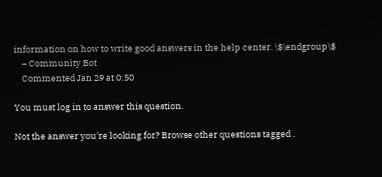information on how to write good answers in the help center. \$\endgroup\$
    – Community Bot
    Commented Jan 29 at 0:50

You must log in to answer this question.

Not the answer you're looking for? Browse other questions tagged .